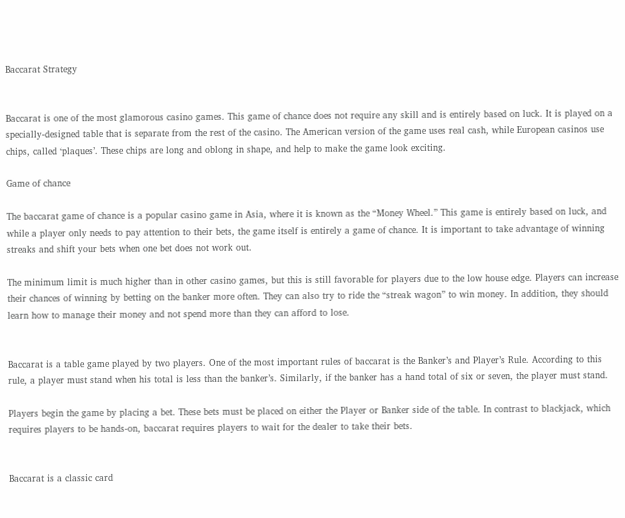Baccarat Strategy


Baccarat is one of the most glamorous casino games. This game of chance does not require any skill and is entirely based on luck. It is played on a specially-designed table that is separate from the rest of the casino. The American version of the game uses real cash, while European casinos use chips, called ‘plaques’. These chips are long and oblong in shape, and help to make the game look exciting.

Game of chance

The baccarat game of chance is a popular casino game in Asia, where it is known as the “Money Wheel.” This game is entirely based on luck, and while a player only needs to pay attention to their bets, the game itself is entirely a game of chance. It is important to take advantage of winning streaks and shift your bets when one bet does not work out.

The minimum limit is much higher than in other casino games, but this is still favorable for players due to the low house edge. Players can increase their chances of winning by betting on the banker more often. They can also try to ride the “streak wagon” to win money. In addition, they should learn how to manage their money and not spend more than they can afford to lose.


Baccarat is a table game played by two players. One of the most important rules of baccarat is the Banker’s and Player’s Rule. According to this rule, a player must stand when his total is less than the banker’s. Similarly, if the banker has a hand total of six or seven, the player must stand.

Players begin the game by placing a bet. These bets must be placed on either the Player or Banker side of the table. In contrast to blackjack, which requires players to be hands-on, baccarat requires players to wait for the dealer to take their bets.


Baccarat is a classic card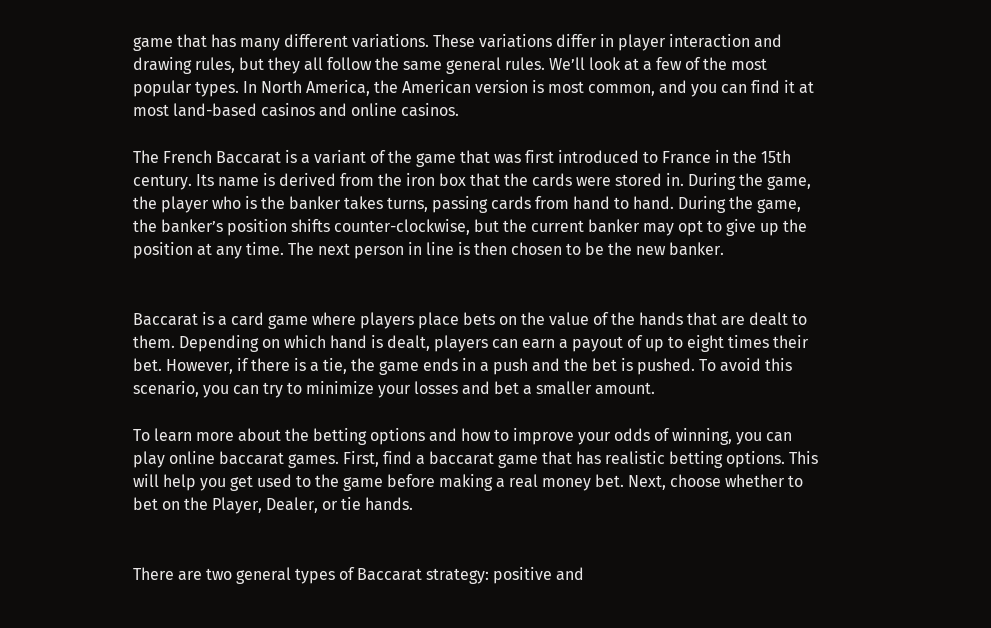game that has many different variations. These variations differ in player interaction and drawing rules, but they all follow the same general rules. We’ll look at a few of the most popular types. In North America, the American version is most common, and you can find it at most land-based casinos and online casinos.

The French Baccarat is a variant of the game that was first introduced to France in the 15th century. Its name is derived from the iron box that the cards were stored in. During the game, the player who is the banker takes turns, passing cards from hand to hand. During the game, the banker’s position shifts counter-clockwise, but the current banker may opt to give up the position at any time. The next person in line is then chosen to be the new banker.


Baccarat is a card game where players place bets on the value of the hands that are dealt to them. Depending on which hand is dealt, players can earn a payout of up to eight times their bet. However, if there is a tie, the game ends in a push and the bet is pushed. To avoid this scenario, you can try to minimize your losses and bet a smaller amount.

To learn more about the betting options and how to improve your odds of winning, you can play online baccarat games. First, find a baccarat game that has realistic betting options. This will help you get used to the game before making a real money bet. Next, choose whether to bet on the Player, Dealer, or tie hands.


There are two general types of Baccarat strategy: positive and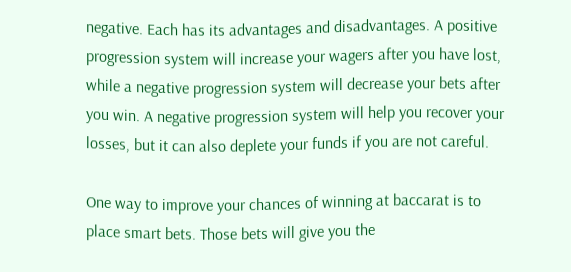negative. Each has its advantages and disadvantages. A positive progression system will increase your wagers after you have lost, while a negative progression system will decrease your bets after you win. A negative progression system will help you recover your losses, but it can also deplete your funds if you are not careful.

One way to improve your chances of winning at baccarat is to place smart bets. Those bets will give you the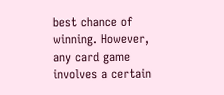best chance of winning. However, any card game involves a certain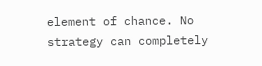element of chance. No strategy can completely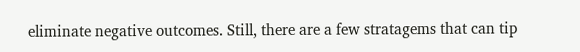eliminate negative outcomes. Still, there are a few stratagems that can tip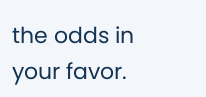the odds in your favor.